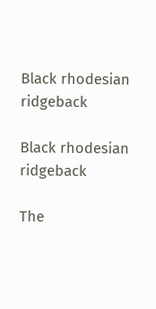Black rhodesian ridgeback

Black rhodesian ridgeback

The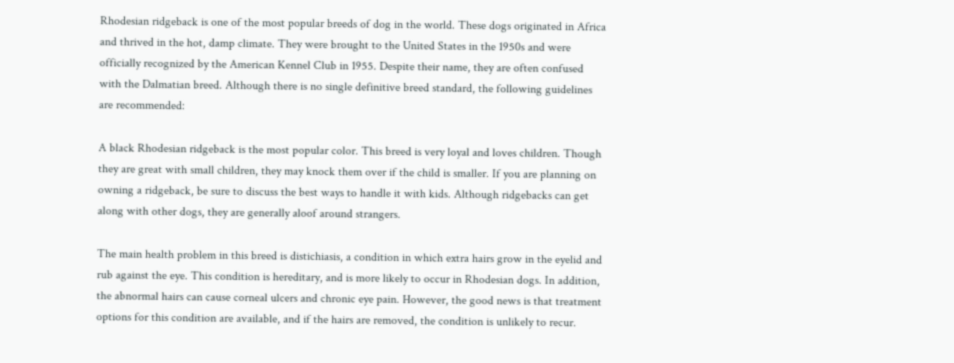Rhodesian ridgeback is one of the most popular breeds of dog in the world. These dogs originated in Africa and thrived in the hot, damp climate. They were brought to the United States in the 1950s and were officially recognized by the American Kennel Club in 1955. Despite their name, they are often confused with the Dalmatian breed. Although there is no single definitive breed standard, the following guidelines are recommended:

A black Rhodesian ridgeback is the most popular color. This breed is very loyal and loves children. Though they are great with small children, they may knock them over if the child is smaller. If you are planning on owning a ridgeback, be sure to discuss the best ways to handle it with kids. Although ridgebacks can get along with other dogs, they are generally aloof around strangers.

The main health problem in this breed is distichiasis, a condition in which extra hairs grow in the eyelid and rub against the eye. This condition is hereditary, and is more likely to occur in Rhodesian dogs. In addition, the abnormal hairs can cause corneal ulcers and chronic eye pain. However, the good news is that treatment options for this condition are available, and if the hairs are removed, the condition is unlikely to recur.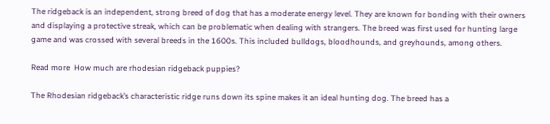The ridgeback is an independent, strong breed of dog that has a moderate energy level. They are known for bonding with their owners and displaying a protective streak, which can be problematic when dealing with strangers. The breed was first used for hunting large game and was crossed with several breeds in the 1600s. This included bulldogs, bloodhounds, and greyhounds, among others.

Read more  How much are rhodesian ridgeback puppies?

The Rhodesian ridgeback’s characteristic ridge runs down its spine makes it an ideal hunting dog. The breed has a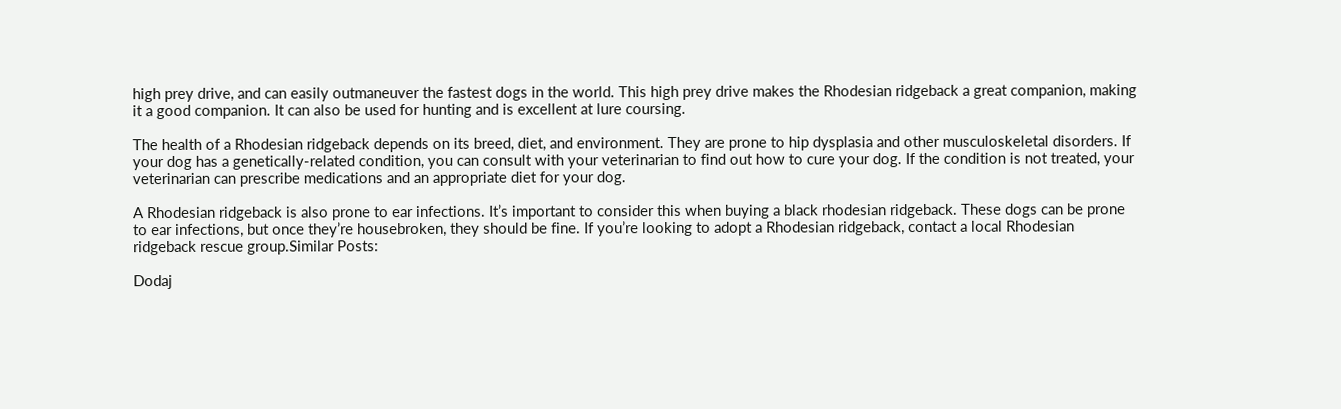high prey drive, and can easily outmaneuver the fastest dogs in the world. This high prey drive makes the Rhodesian ridgeback a great companion, making it a good companion. It can also be used for hunting and is excellent at lure coursing.

The health of a Rhodesian ridgeback depends on its breed, diet, and environment. They are prone to hip dysplasia and other musculoskeletal disorders. If your dog has a genetically-related condition, you can consult with your veterinarian to find out how to cure your dog. If the condition is not treated, your veterinarian can prescribe medications and an appropriate diet for your dog.

A Rhodesian ridgeback is also prone to ear infections. It’s important to consider this when buying a black rhodesian ridgeback. These dogs can be prone to ear infections, but once they’re housebroken, they should be fine. If you’re looking to adopt a Rhodesian ridgeback, contact a local Rhodesian ridgeback rescue group.Similar Posts:

Dodaj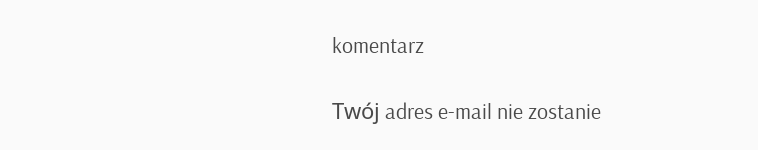komentarz

Twój adres e-mail nie zostanie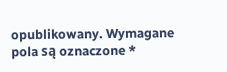opublikowany. Wymagane pola są oznaczone *